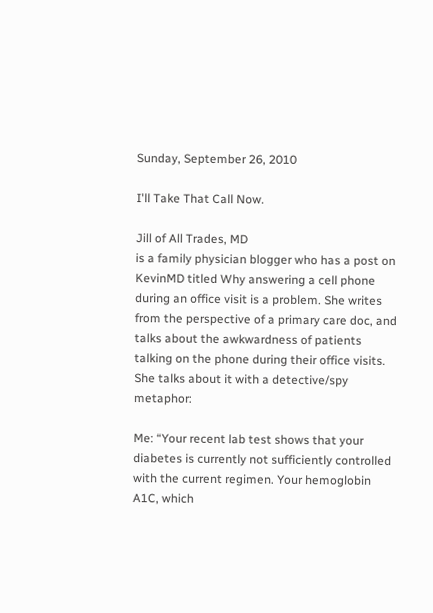Sunday, September 26, 2010

I'll Take That Call Now.

Jill of All Trades, MD
is a family physician blogger who has a post on KevinMD titled Why answering a cell phone during an office visit is a problem. She writes from the perspective of a primary care doc, and talks about the awkwardness of patients talking on the phone during their office visits. She talks about it with a detective/spy metaphor:

Me: “Your recent lab test shows that your diabetes is currently not sufficiently controlled with the current regimen. Your hemoglobin A1C, which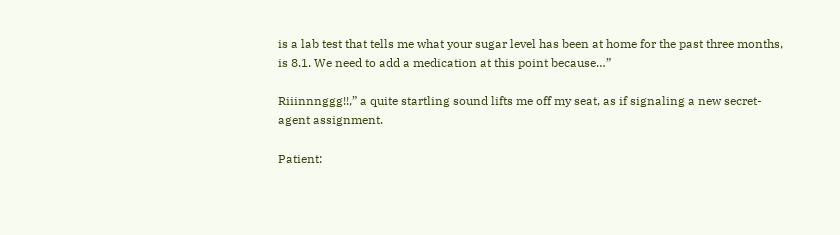is a lab test that tells me what your sugar level has been at home for the past three months, is 8.1. We need to add a medication at this point because…”

Riiinnnggg!!,” a quite startling sound lifts me off my seat, as if signaling a new secret-agent assignment.

Patient: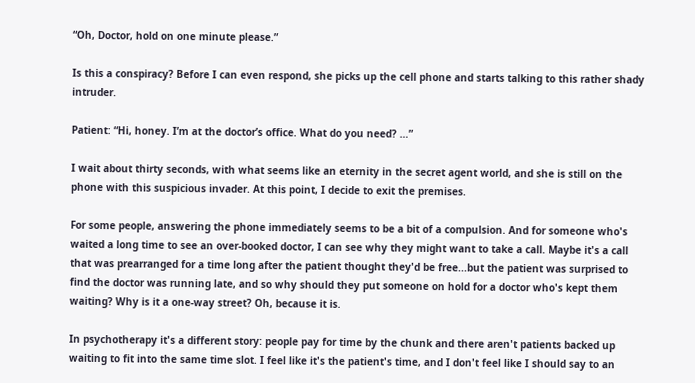“Oh, Doctor, hold on one minute please.”

Is this a conspiracy? Before I can even respond, she picks up the cell phone and starts talking to this rather shady intruder.

Patient: “Hi, honey. I’m at the doctor’s office. What do you need? …”

I wait about thirty seconds, with what seems like an eternity in the secret agent world, and she is still on the phone with this suspicious invader. At this point, I decide to exit the premises.

For some people, answering the phone immediately seems to be a bit of a compulsion. And for someone who's waited a long time to see an over-booked doctor, I can see why they might want to take a call. Maybe it's a call that was prearranged for a time long after the patient thought they'd be free...but the patient was surprised to find the doctor was running late, and so why should they put someone on hold for a doctor who's kept them waiting? Why is it a one-way street? Oh, because it is.

In psychotherapy it's a different story: people pay for time by the chunk and there aren't patients backed up waiting to fit into the same time slot. I feel like it's the patient's time, and I don't feel like I should say to an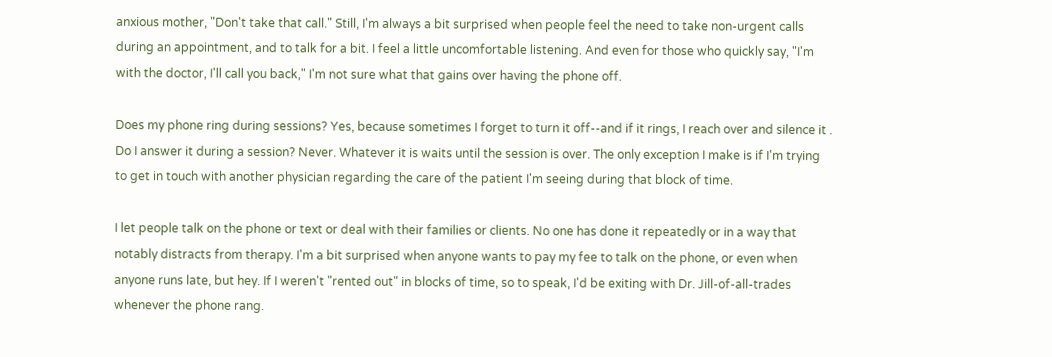anxious mother, "Don't take that call." Still, I'm always a bit surprised when people feel the need to take non-urgent calls during an appointment, and to talk for a bit. I feel a little uncomfortable listening. And even for those who quickly say, "I'm with the doctor, I'll call you back," I'm not sure what that gains over having the phone off.

Does my phone ring during sessions? Yes, because sometimes I forget to turn it off--and if it rings, I reach over and silence it . Do I answer it during a session? Never. Whatever it is waits until the session is over. The only exception I make is if I'm trying to get in touch with another physician regarding the care of the patient I'm seeing during that block of time.

I let people talk on the phone or text or deal with their families or clients. No one has done it repeatedly or in a way that notably distracts from therapy. I'm a bit surprised when anyone wants to pay my fee to talk on the phone, or even when anyone runs late, but hey. If I weren't "rented out" in blocks of time, so to speak, I'd be exiting with Dr. Jill-of-all-trades whenever the phone rang.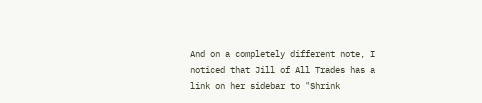And on a completely different note, I noticed that Jill of All Trades has a link on her sidebar to "Shrink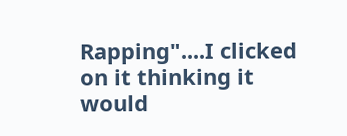Rapping"....I clicked on it thinking it would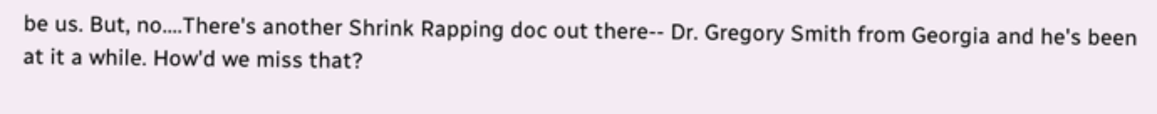be us. But, no....There's another Shrink Rapping doc out there-- Dr. Gregory Smith from Georgia and he's been at it a while. How'd we miss that?